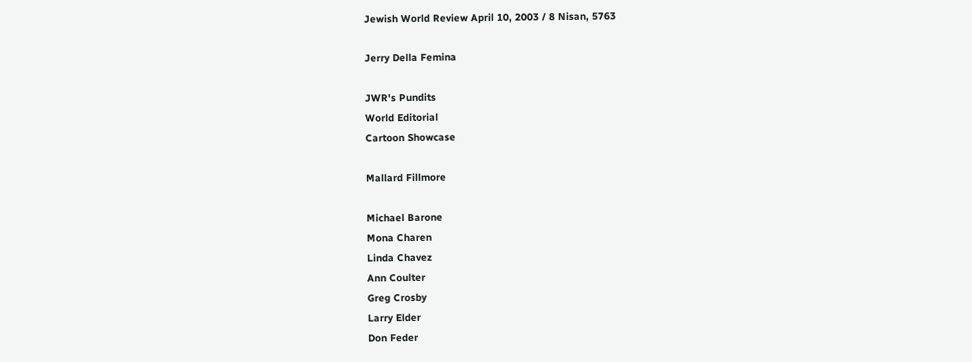Jewish World Review April 10, 2003 / 8 Nisan, 5763

Jerry Della Femina

JWR's Pundits
World Editorial
Cartoon Showcase

Mallard Fillmore

Michael Barone
Mona Charen
Linda Chavez
Ann Coulter
Greg Crosby
Larry Elder
Don Feder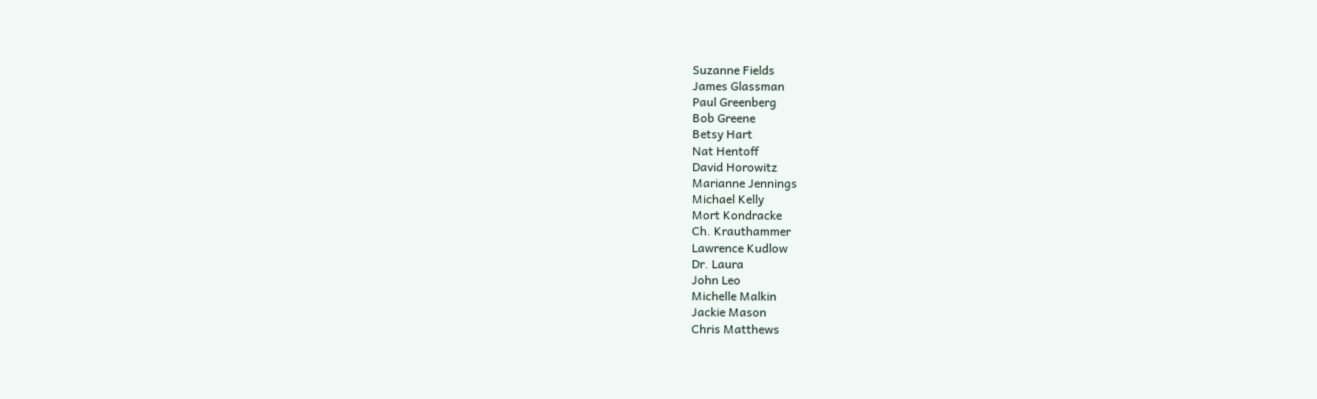Suzanne Fields
James Glassman
Paul Greenberg
Bob Greene
Betsy Hart
Nat Hentoff
David Horowitz
Marianne Jennings
Michael Kelly
Mort Kondracke
Ch. Krauthammer
Lawrence Kudlow
Dr. Laura
John Leo
Michelle Malkin
Jackie Mason
Chris Matthews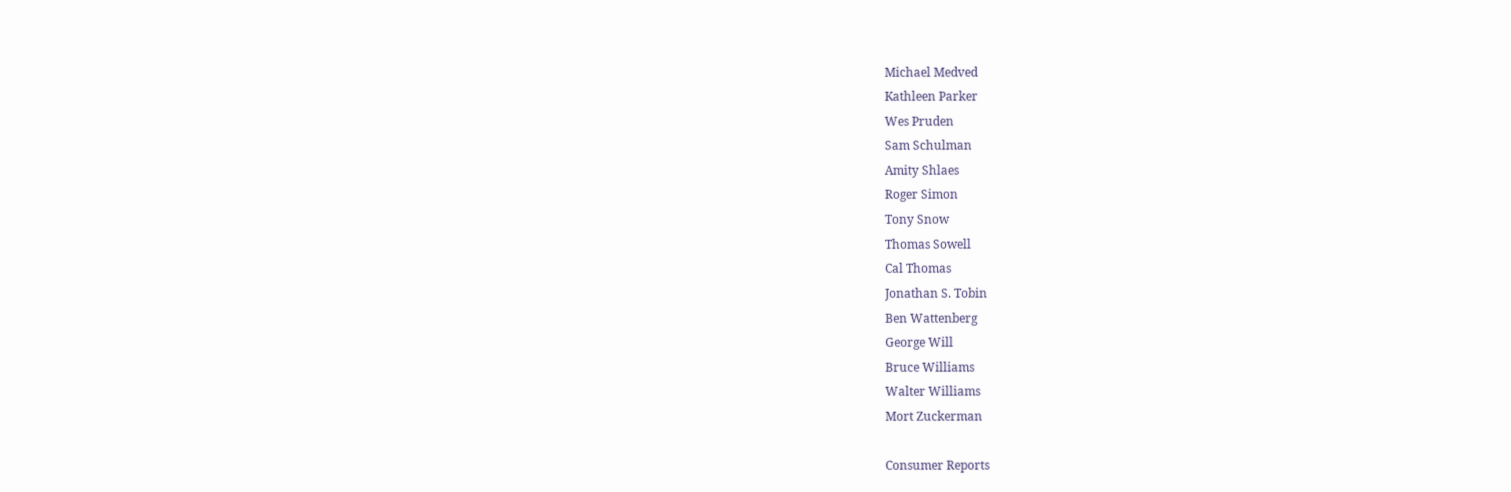Michael Medved
Kathleen Parker
Wes Pruden
Sam Schulman
Amity Shlaes
Roger Simon
Tony Snow
Thomas Sowell
Cal Thomas
Jonathan S. Tobin
Ben Wattenberg
George Will
Bruce Williams
Walter Williams
Mort Zuckerman

Consumer Reports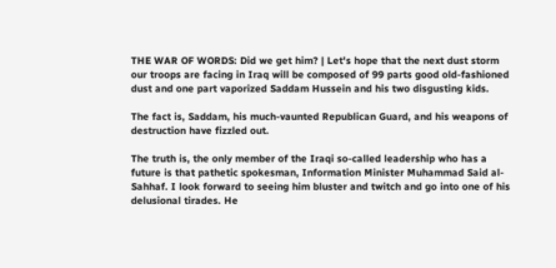THE WAR OF WORDS: Did we get him? | Let's hope that the next dust storm our troops are facing in Iraq will be composed of 99 parts good old-fashioned dust and one part vaporized Saddam Hussein and his two disgusting kids.

The fact is, Saddam, his much-vaunted Republican Guard, and his weapons of destruction have fizzled out.

The truth is, the only member of the Iraqi so-called leadership who has a future is that pathetic spokesman, Information Minister Muhammad Said al-Sahhaf. I look forward to seeing him bluster and twitch and go into one of his delusional tirades. He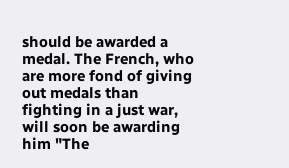should be awarded a medal. The French, who are more fond of giving out medals than fighting in a just war, will soon be awarding him "The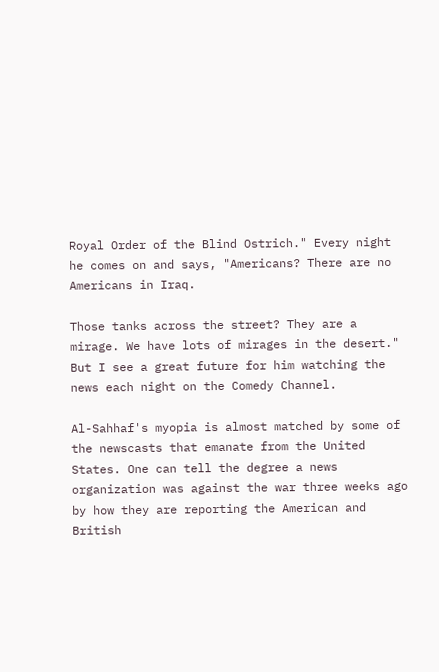Royal Order of the Blind Ostrich." Every night he comes on and says, "Americans? There are no Americans in Iraq.

Those tanks across the street? They are a mirage. We have lots of mirages in the desert." But I see a great future for him watching the news each night on the Comedy Channel.

Al-Sahhaf's myopia is almost matched by some of the newscasts that emanate from the United States. One can tell the degree a news organization was against the war three weeks ago by how they are reporting the American and British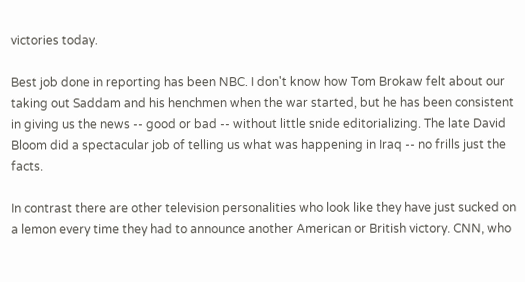victories today.

Best job done in reporting has been NBC. I don't know how Tom Brokaw felt about our taking out Saddam and his henchmen when the war started, but he has been consistent in giving us the news -- good or bad -- without little snide editorializing. The late David Bloom did a spectacular job of telling us what was happening in Iraq -- no frills just the facts.

In contrast there are other television personalities who look like they have just sucked on a lemon every time they had to announce another American or British victory. CNN, who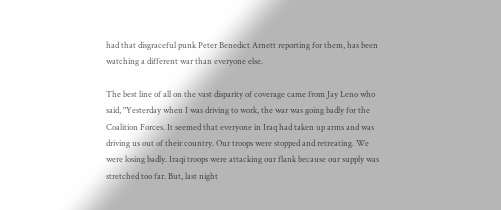had that disgraceful punk Peter Benedict Arnett reporting for them, has been watching a different war than everyone else.

The best line of all on the vast disparity of coverage came from Jay Leno who said, "Yesterday when I was driving to work, the war was going badly for the Coalition Forces. It seemed that everyone in Iraq had taken up arms and was driving us out of their country. Our troops were stopped and retreating. We were losing badly. Iraqi troops were attacking our flank because our supply was stretched too far. But, last night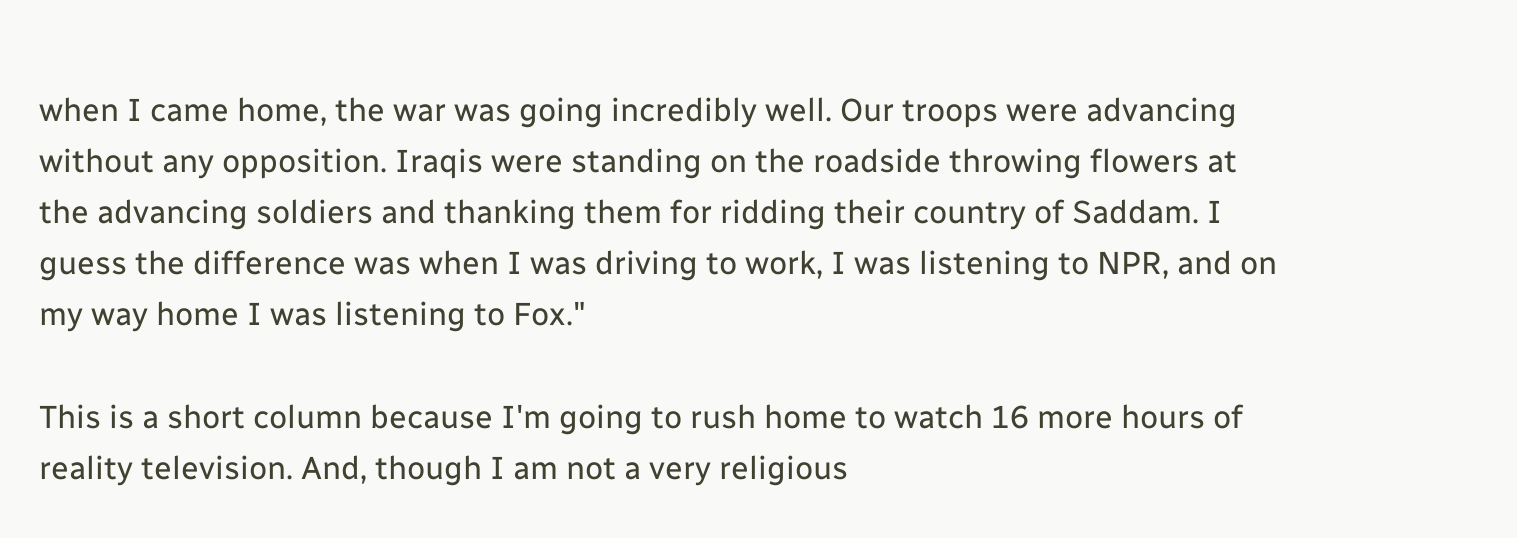when I came home, the war was going incredibly well. Our troops were advancing without any opposition. Iraqis were standing on the roadside throwing flowers at the advancing soldiers and thanking them for ridding their country of Saddam. I guess the difference was when I was driving to work, I was listening to NPR, and on my way home I was listening to Fox."

This is a short column because I'm going to rush home to watch 16 more hours of reality television. And, though I am not a very religious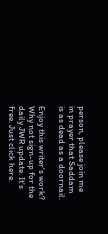person, please join me in prayer that Saddam is as dead as a doornail.

Enjoy this writer's work? Why not sign-up for the daily JWR update. It's free. Just click here.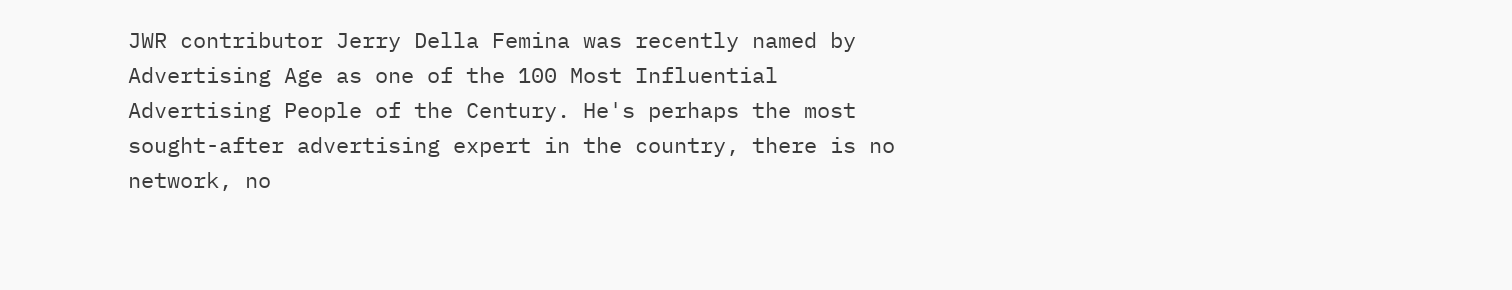JWR contributor Jerry Della Femina was recently named by Advertising Age as one of the 100 Most Influential Advertising People of the Century. He's perhaps the most sought-after advertising expert in the country, there is no network, no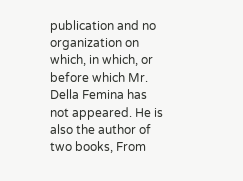publication and no organization on which, in which, or before which Mr. Della Femina has not appeared. He is also the author of two books, From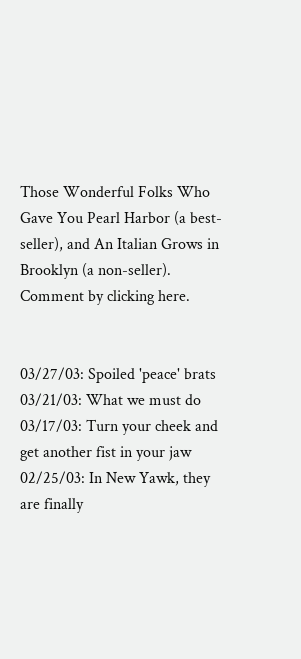Those Wonderful Folks Who Gave You Pearl Harbor (a best-seller), and An Italian Grows in Brooklyn (a non-seller). Comment by clicking here.


03/27/03: Spoiled 'peace' brats
03/21/03: What we must do
03/17/03: Turn your cheek and get another fist in your jaw
02/25/03: In New Yawk, they are finally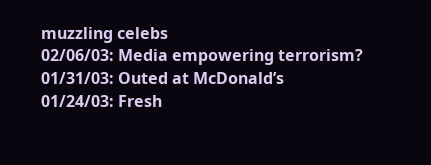muzzling celebs
02/06/03: Media empowering terrorism?
01/31/03: Outed at McDonald’s
01/24/03: Fresh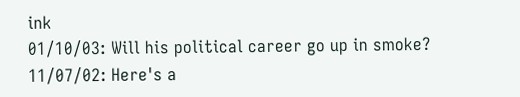ink
01/10/03: Will his political career go up in smoke?
11/07/02: Here's a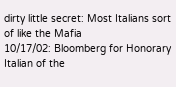dirty little secret: Most Italians sort of like the Mafia
10/17/02: Bloomberg for Honorary Italian of the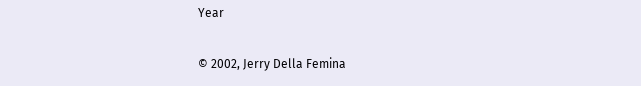Year

© 2002, Jerry Della Femina